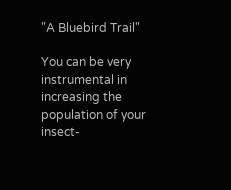"A Bluebird Trail"

You can be very instrumental in increasing the population of your insect-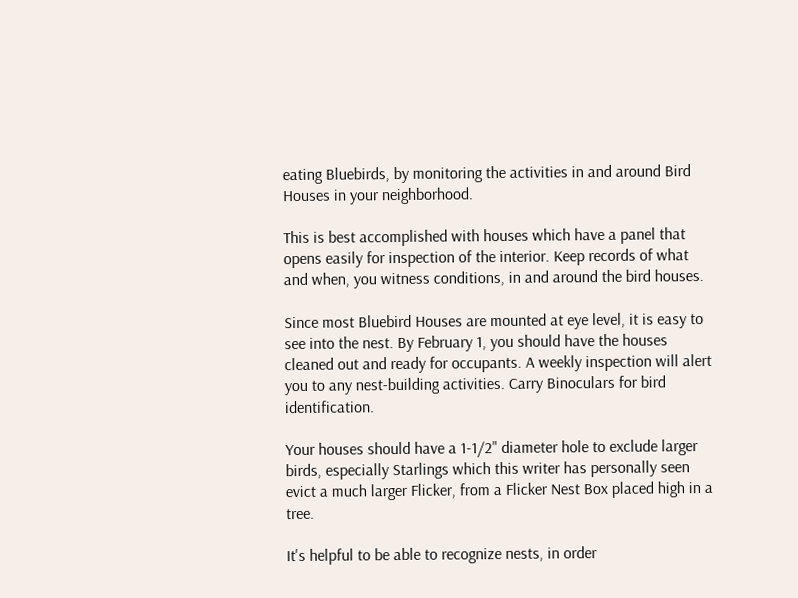eating Bluebirds, by monitoring the activities in and around Bird Houses in your neighborhood.

This is best accomplished with houses which have a panel that opens easily for inspection of the interior. Keep records of what and when, you witness conditions, in and around the bird houses.

Since most Bluebird Houses are mounted at eye level, it is easy to see into the nest. By February 1, you should have the houses cleaned out and ready for occupants. A weekly inspection will alert you to any nest-building activities. Carry Binoculars for bird identification.

Your houses should have a 1-1/2" diameter hole to exclude larger birds, especially Starlings which this writer has personally seen evict a much larger Flicker, from a Flicker Nest Box placed high in a tree.

It's helpful to be able to recognize nests, in order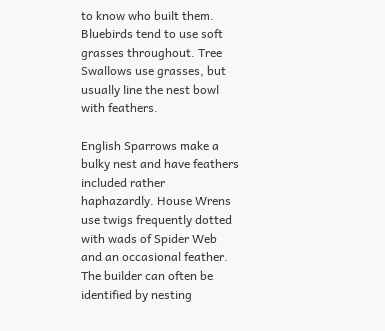to know who built them. Bluebirds tend to use soft grasses throughout. Tree Swallows use grasses, but usually line the nest bowl with feathers.

English Sparrows make a bulky nest and have feathers included rather haphazardly. House Wrens use twigs frequently dotted with wads of Spider Web and an occasional feather. The builder can often be identified by nesting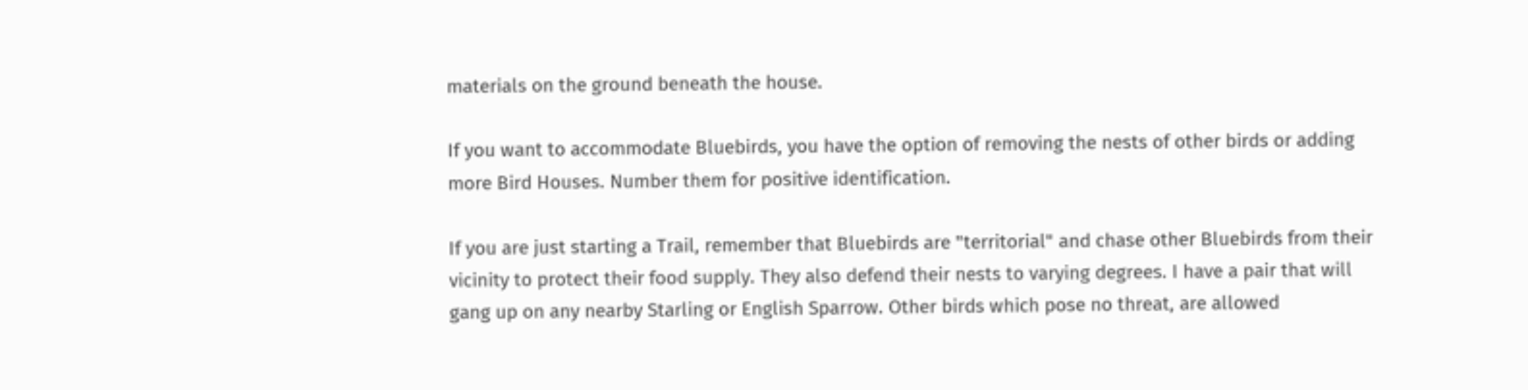materials on the ground beneath the house.

If you want to accommodate Bluebirds, you have the option of removing the nests of other birds or adding more Bird Houses. Number them for positive identification.

If you are just starting a Trail, remember that Bluebirds are "territorial" and chase other Bluebirds from their vicinity to protect their food supply. They also defend their nests to varying degrees. I have a pair that will gang up on any nearby Starling or English Sparrow. Other birds which pose no threat, are allowed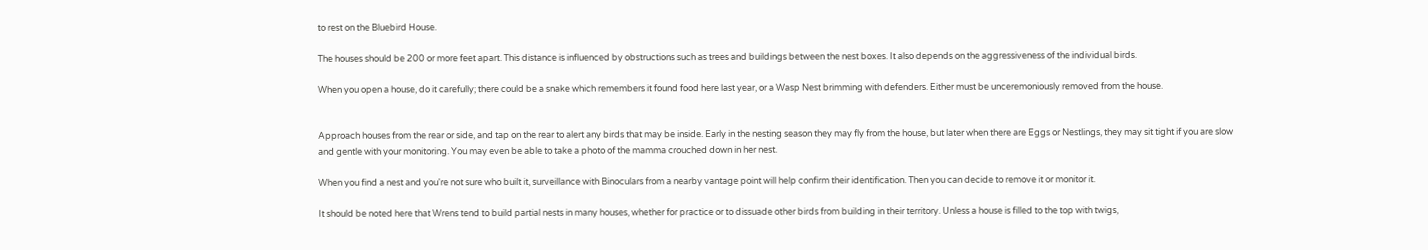to rest on the Bluebird House.

The houses should be 200 or more feet apart. This distance is influenced by obstructions such as trees and buildings between the nest boxes. It also depends on the aggressiveness of the individual birds.

When you open a house, do it carefully; there could be a snake which remembers it found food here last year, or a Wasp Nest brimming with defenders. Either must be unceremoniously removed from the house.


Approach houses from the rear or side, and tap on the rear to alert any birds that may be inside. Early in the nesting season they may fly from the house, but later when there are Eggs or Nestlings, they may sit tight if you are slow and gentle with your monitoring. You may even be able to take a photo of the mamma crouched down in her nest.

When you find a nest and you're not sure who built it, surveillance with Binoculars from a nearby vantage point will help confirm their identification. Then you can decide to remove it or monitor it.

It should be noted here that Wrens tend to build partial nests in many houses, whether for practice or to dissuade other birds from building in their territory. Unless a house is filled to the top with twigs,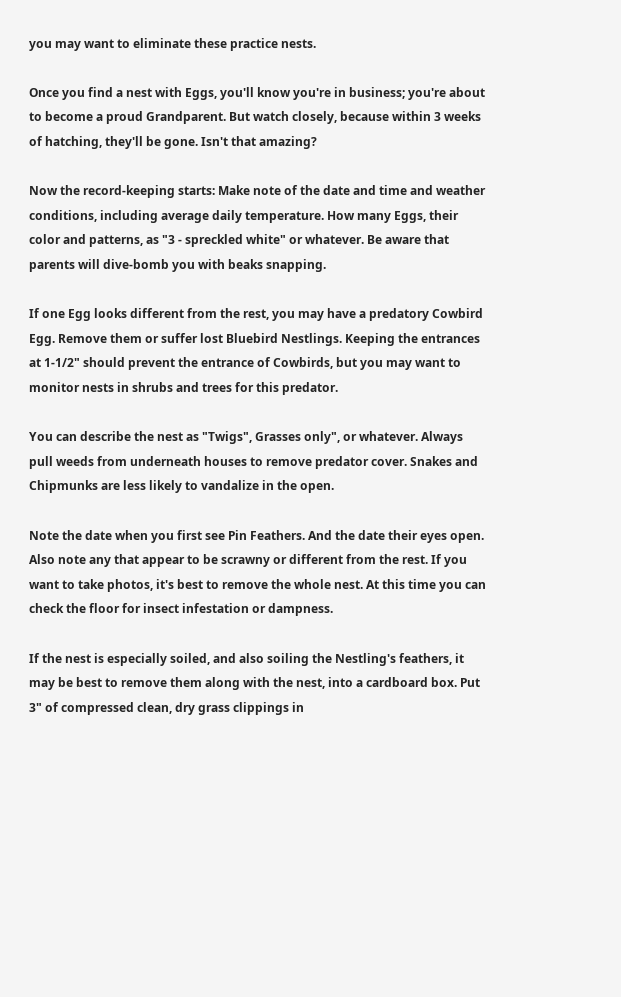you may want to eliminate these practice nests.

Once you find a nest with Eggs, you'll know you're in business; you're about to become a proud Grandparent. But watch closely, because within 3 weeks of hatching, they'll be gone. Isn't that amazing?

Now the record-keeping starts: Make note of the date and time and weather conditions, including average daily temperature. How many Eggs, their color and patterns, as "3 - spreckled white" or whatever. Be aware that parents will dive-bomb you with beaks snapping.

If one Egg looks different from the rest, you may have a predatory Cowbird Egg. Remove them or suffer lost Bluebird Nestlings. Keeping the entrances at 1-1/2" should prevent the entrance of Cowbirds, but you may want to monitor nests in shrubs and trees for this predator.

You can describe the nest as "Twigs", Grasses only", or whatever. Always pull weeds from underneath houses to remove predator cover. Snakes and Chipmunks are less likely to vandalize in the open.

Note the date when you first see Pin Feathers. And the date their eyes open. Also note any that appear to be scrawny or different from the rest. If you want to take photos, it's best to remove the whole nest. At this time you can check the floor for insect infestation or dampness.

If the nest is especially soiled, and also soiling the Nestling's feathers, it may be best to remove them along with the nest, into a cardboard box. Put 3" of compressed clean, dry grass clippings in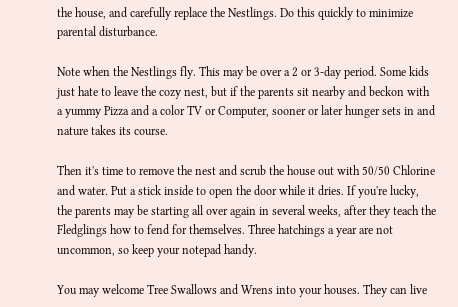the house, and carefully replace the Nestlings. Do this quickly to minimize parental disturbance.

Note when the Nestlings fly. This may be over a 2 or 3-day period. Some kids just hate to leave the cozy nest, but if the parents sit nearby and beckon with a yummy Pizza and a color TV or Computer, sooner or later hunger sets in and nature takes its course.

Then it's time to remove the nest and scrub the house out with 50/50 Chlorine and water. Put a stick inside to open the door while it dries. If you're lucky, the parents may be starting all over again in several weeks, after they teach the Fledglings how to fend for themselves. Three hatchings a year are not uncommon, so keep your notepad handy.

You may welcome Tree Swallows and Wrens into your houses. They can live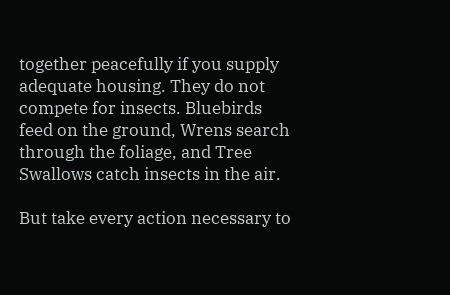together peacefully if you supply adequate housing. They do not compete for insects. Bluebirds feed on the ground, Wrens search through the foliage, and Tree Swallows catch insects in the air.

But take every action necessary to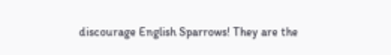discourage English Sparrows! They are the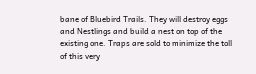bane of Bluebird Trails. They will destroy eggs and Nestlings and build a nest on top of the existing one. Traps are sold to minimize the toll of this very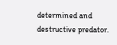determined and destructive predator.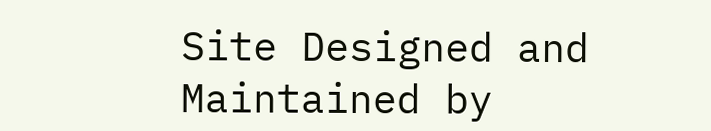Site Designed and Maintained by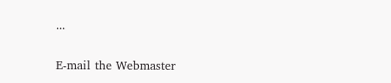...

E-mail the Webmaster